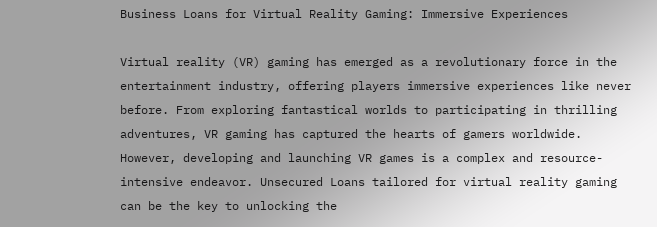Business Loans for Virtual Reality Gaming: Immersive Experiences

Virtual reality (VR) gaming has emerged as a revolutionary force in the entertainment industry, offering players immersive experiences like never before. From exploring fantastical worlds to participating in thrilling adventures, VR gaming has captured the hearts of gamers worldwide. However, developing and launching VR games is a complex and resource-intensive endeavor. Unsecured Loans tailored for virtual reality gaming can be the key to unlocking the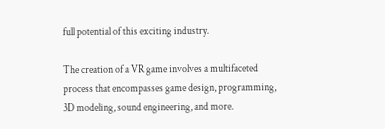full potential of this exciting industry.

The creation of a VR game involves a multifaceted process that encompasses game design, programming, 3D modeling, sound engineering, and more.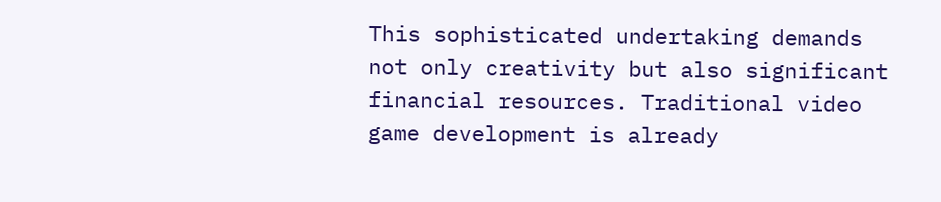This sophisticated undertaking demands not only creativity but also significant financial resources. Traditional video game development is already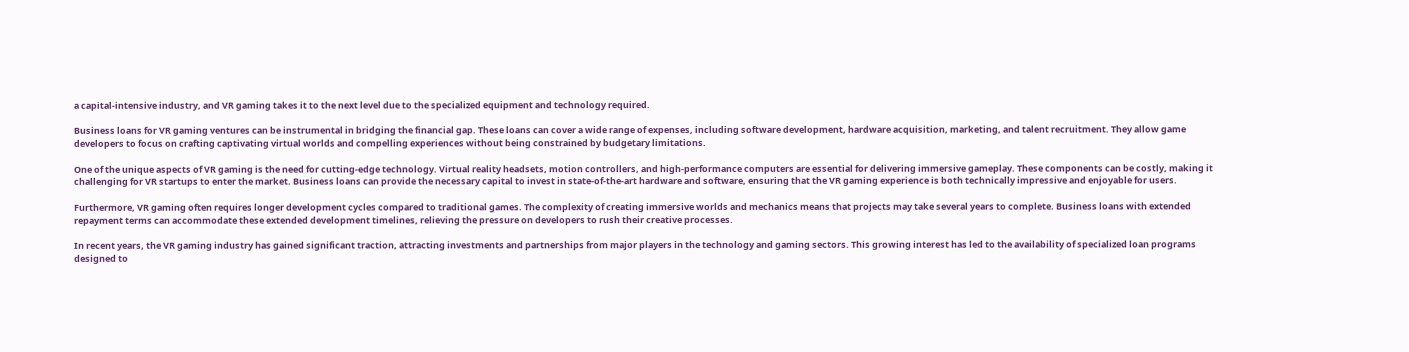a capital-intensive industry, and VR gaming takes it to the next level due to the specialized equipment and technology required.

Business loans for VR gaming ventures can be instrumental in bridging the financial gap. These loans can cover a wide range of expenses, including software development, hardware acquisition, marketing, and talent recruitment. They allow game developers to focus on crafting captivating virtual worlds and compelling experiences without being constrained by budgetary limitations.

One of the unique aspects of VR gaming is the need for cutting-edge technology. Virtual reality headsets, motion controllers, and high-performance computers are essential for delivering immersive gameplay. These components can be costly, making it challenging for VR startups to enter the market. Business loans can provide the necessary capital to invest in state-of-the-art hardware and software, ensuring that the VR gaming experience is both technically impressive and enjoyable for users.

Furthermore, VR gaming often requires longer development cycles compared to traditional games. The complexity of creating immersive worlds and mechanics means that projects may take several years to complete. Business loans with extended repayment terms can accommodate these extended development timelines, relieving the pressure on developers to rush their creative processes.

In recent years, the VR gaming industry has gained significant traction, attracting investments and partnerships from major players in the technology and gaming sectors. This growing interest has led to the availability of specialized loan programs designed to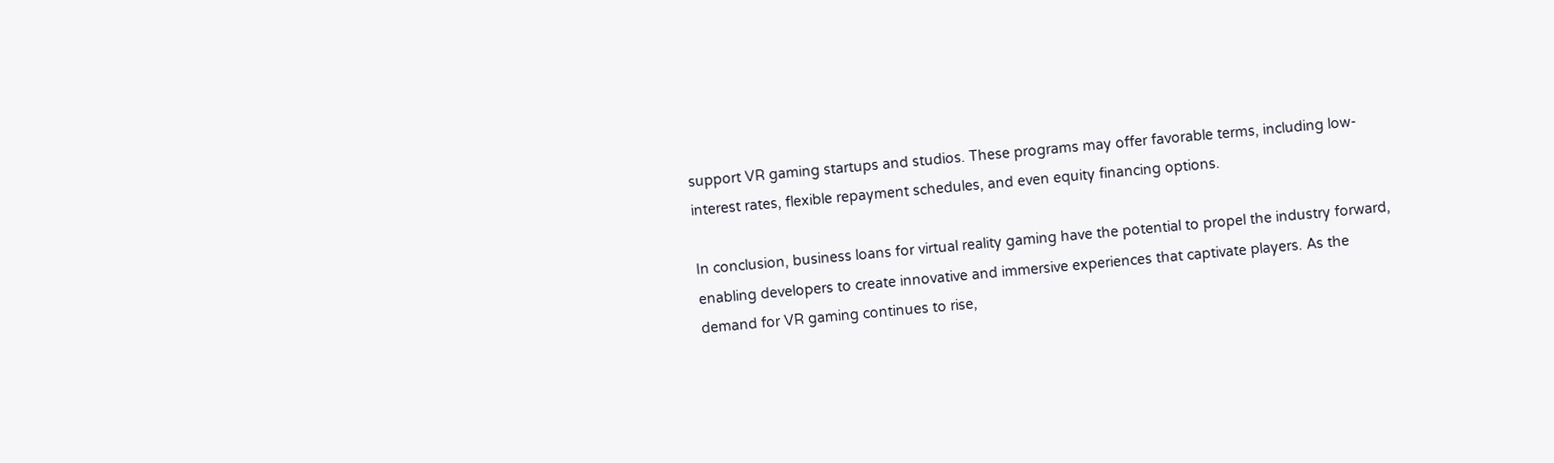support VR gaming startups and studios. These programs may offer favorable terms, including low-interest rates, flexible repayment schedules, and even equity financing options.

In conclusion, business loans for virtual reality gaming have the potential to propel the industry forward, enabling developers to create innovative and immersive experiences that captivate players. As the demand for VR gaming continues to rise,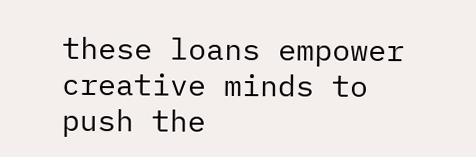these loans empower creative minds to push the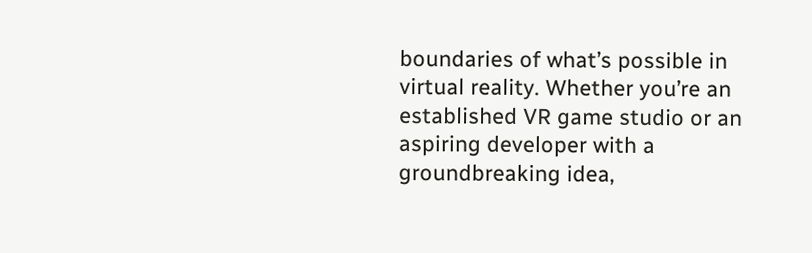boundaries of what’s possible in virtual reality. Whether you’re an established VR game studio or an aspiring developer with a groundbreaking idea,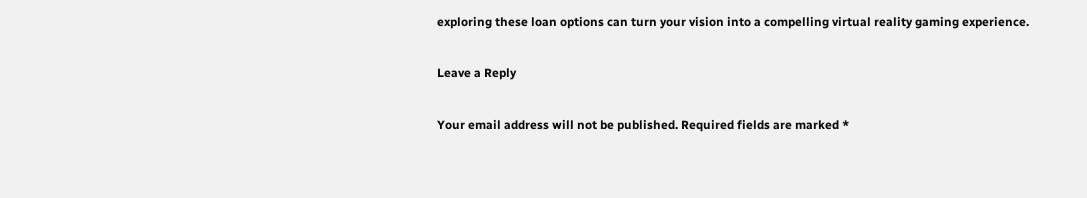exploring these loan options can turn your vision into a compelling virtual reality gaming experience.

Leave a Reply

Your email address will not be published. Required fields are marked *